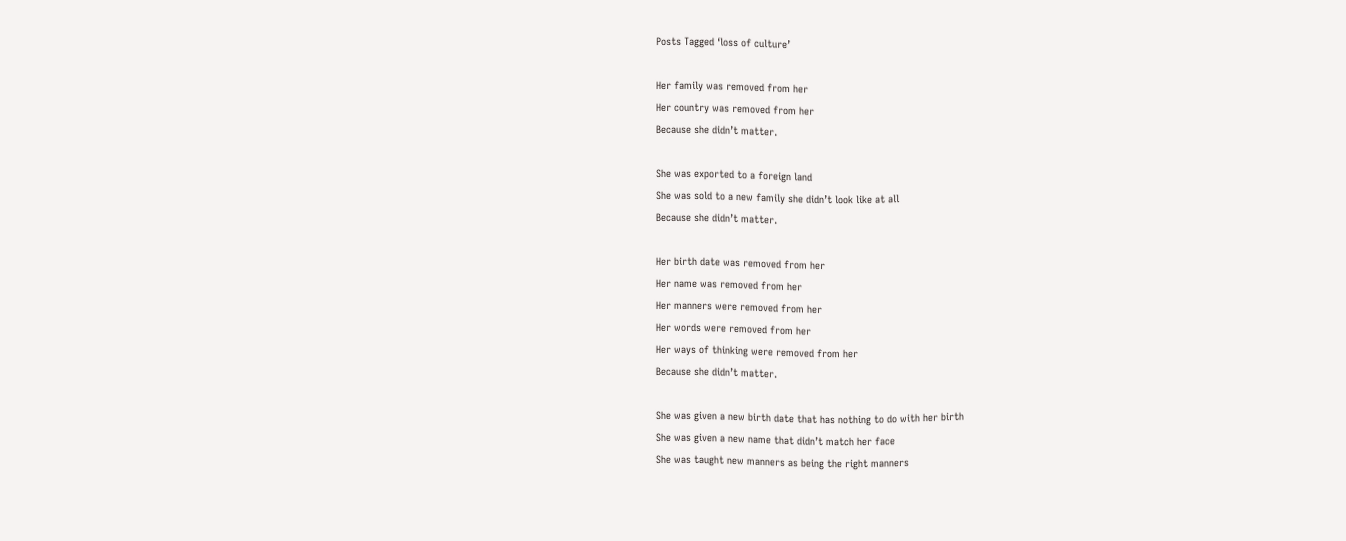Posts Tagged ‘loss of culture’

Her family was removed from her
Her country was removed from her
Because she didn’t matter.

She was exported to a foreign land
She was sold to a new family she didn’t look like at all
Because she didn’t matter.

Her birth date was removed from her
Her name was removed from her
Her manners were removed from her
Her words were removed from her
Her ways of thinking were removed from her
Because she didn’t matter.

She was given a new birth date that has nothing to do with her birth
She was given a new name that didn’t match her face
She was taught new manners as being the right manners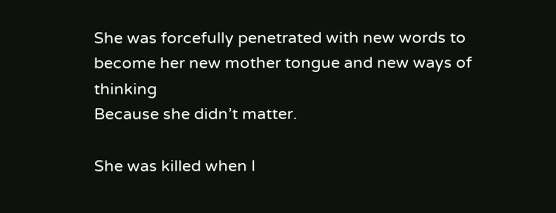She was forcefully penetrated with new words to become her new mother tongue and new ways of thinking
Because she didn’t matter.

She was killed when I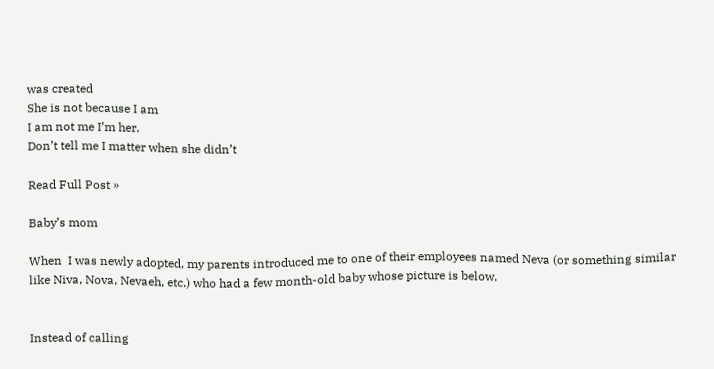was created
She is not because I am
I am not me I’m her.
Don’t tell me I matter when she didn’t

Read Full Post »

Baby’s mom

When  I was newly adopted, my parents introduced me to one of their employees named Neva (or something similar like Niva, Nova, Nevaeh, etc.) who had a few month-old baby whose picture is below.


Instead of calling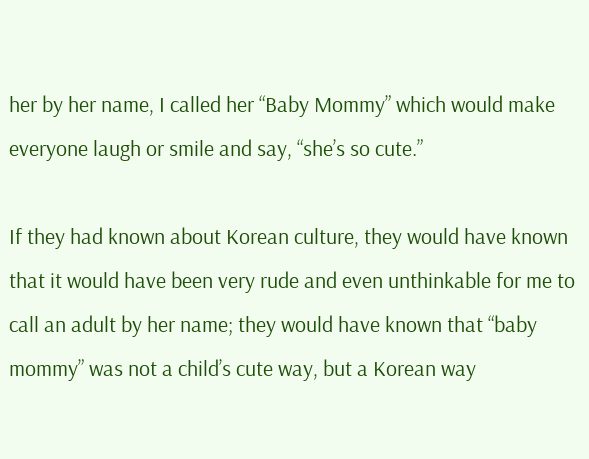her by her name, I called her “Baby Mommy” which would make everyone laugh or smile and say, “she’s so cute.”

If they had known about Korean culture, they would have known that it would have been very rude and even unthinkable for me to call an adult by her name; they would have known that “baby mommy” was not a child’s cute way, but a Korean way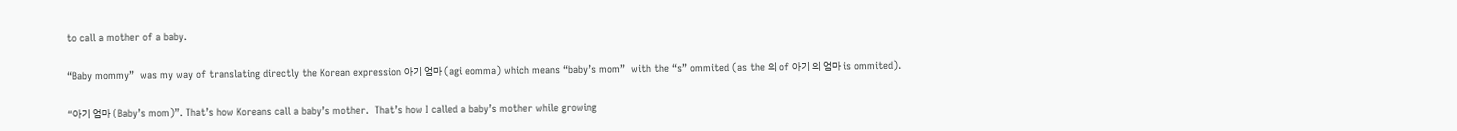to call a mother of a baby.

“Baby mommy”  was my way of translating directly the Korean expression 아기 엄마 (agi eomma) which means “baby’s mom”  with the “s” ommited (as the 의 of 아기 의 엄마 is ommited).

“아기 엄마 ( Baby’s mom)”. That’s how Koreans call a baby’s mother.  That’s how I called a baby’s mother while growing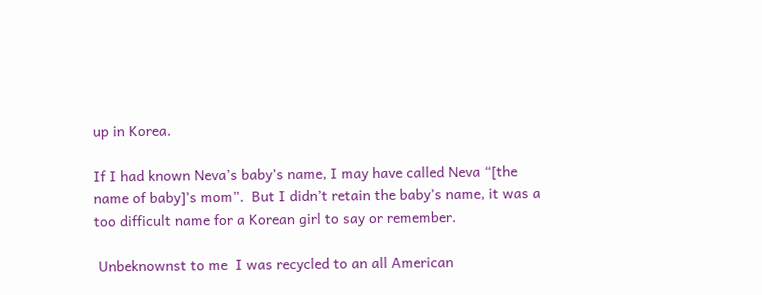up in Korea.

If I had known Neva’s baby’s name, I may have called Neva “[the name of baby]’s mom”.  But I didn’t retain the baby’s name, it was a too difficult name for a Korean girl to say or remember.

 Unbeknownst to me  I was recycled to an all American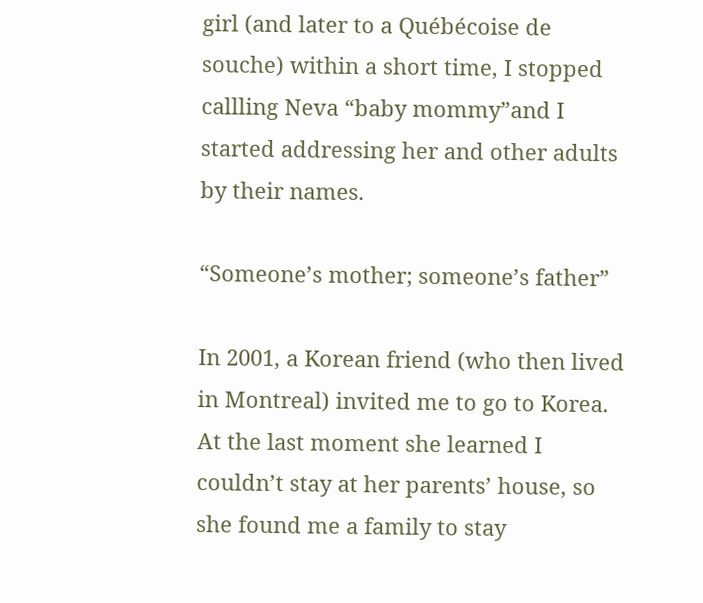girl (and later to a Québécoise de souche) within a short time, I stopped callling Neva “baby mommy”and I started addressing her and other adults by their names.

“Someone’s mother; someone’s father”

In 2001, a Korean friend (who then lived in Montreal) invited me to go to Korea. At the last moment she learned I couldn’t stay at her parents’ house, so she found me a family to stay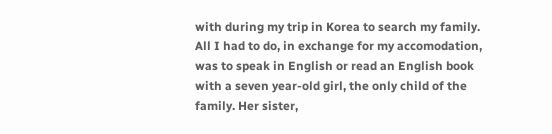with during my trip in Korea to search my family.   All I had to do, in exchange for my accomodation, was to speak in English or read an English book  with a seven year-old girl, the only child of the family. Her sister,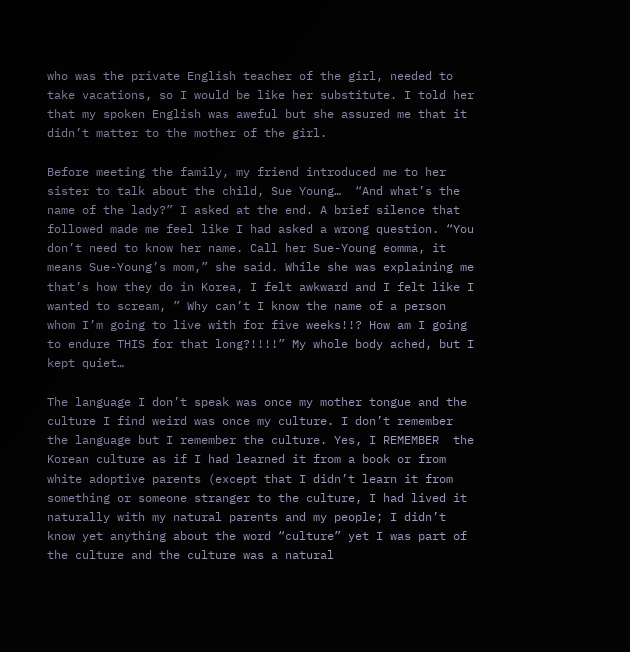who was the private English teacher of the girl, needed to take vacations, so I would be like her substitute. I told her that my spoken English was aweful but she assured me that it didn’t matter to the mother of the girl.

Before meeting the family, my friend introduced me to her sister to talk about the child, Sue Young…  “And what’s the name of the lady?” I asked at the end. A brief silence that followed made me feel like I had asked a wrong question. “You don’t need to know her name. Call her Sue-Young eomma, it means Sue-Young’s mom,” she said. While she was explaining me that’s how they do in Korea, I felt awkward and I felt like I wanted to scream, ” Why can’t I know the name of a person whom I’m going to live with for five weeks!!? How am I going to endure THIS for that long?!!!!” My whole body ached, but I kept quiet…

The language I don’t speak was once my mother tongue and the culture I find weird was once my culture. I don’t remember the language but I remember the culture. Yes, I REMEMBER  the Korean culture as if I had learned it from a book or from white adoptive parents (except that I didn’t learn it from something or someone stranger to the culture, I had lived it naturally with my natural parents and my people; I didn’t know yet anything about the word “culture” yet I was part of the culture and the culture was a natural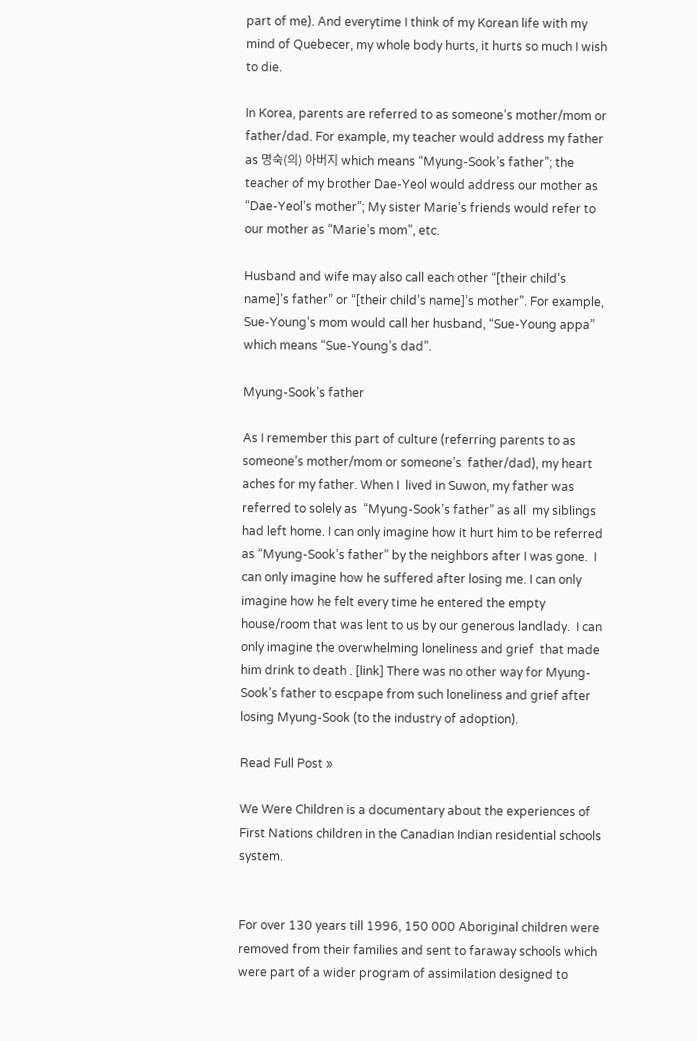part of me). And everytime I think of my Korean life with my  mind of Quebecer, my whole body hurts, it hurts so much I wish to die.

In Korea, parents are referred to as someone’s mother/mom or father/dad. For example, my teacher would address my father as 명숙(의) 아버지 which means “Myung-Sook’s father”; the teacher of my brother Dae-Yeol would address our mother as “Dae-Yeol’s mother”; My sister Marie’s friends would refer to our mother as “Marie’s mom”, etc.

Husband and wife may also call each other “[their child’s name]’s father” or “[their child’s name]’s mother”. For example, Sue-Young’s mom would call her husband, “Sue-Young appa” which means “Sue-Young’s dad”.

Myung-Sook’s father

As I remember this part of culture (referring parents to as someone’s mother/mom or someone’s  father/dad), my heart aches for my father. When I  lived in Suwon, my father was  referred to solely as  “Myung-Sook’s father” as all  my siblings had left home. I can only imagine how it hurt him to be referred as “Myung-Sook’s father” by the neighbors after I was gone.  I can only imagine how he suffered after losing me. I can only imagine how he felt every time he entered the empty house/room that was lent to us by our generous landlady.  I can only imagine the overwhelming loneliness and grief  that made him drink to death . [link] There was no other way for Myung-Sook’s father to escpape from such loneliness and grief after losing Myung-Sook (to the industry of adoption).

Read Full Post »

We Were Children is a documentary about the experiences of First Nations children in the Canadian Indian residential schools system.


For over 130 years till 1996, 150 000 Aboriginal children were removed from their families and sent to faraway schools which were part of a wider program of assimilation designed to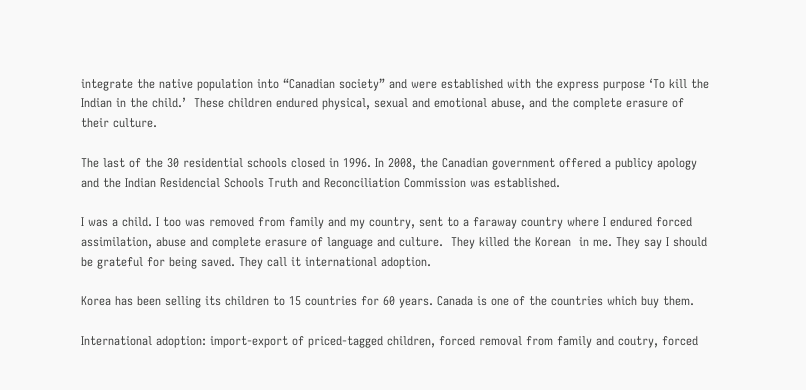integrate the native population into “Canadian society” and were established with the express purpose ‘To kill the Indian in the child.’  These children endured physical, sexual and emotional abuse, and the complete erasure of their culture.

The last of the 30 residential schools closed in 1996. In 2008, the Canadian government offered a publicy apology and the Indian Residencial Schools Truth and Reconciliation Commission was established.

I was a child. I too was removed from family and my country, sent to a faraway country where I endured forced assimilation, abuse and complete erasure of language and culture.  They killed the Korean  in me. They say I should be grateful for being saved. They call it international adoption.

Korea has been selling its children to 15 countries for 60 years. Canada is one of the countries which buy them.

International adoption: import-export of priced-tagged children, forced removal from family and coutry, forced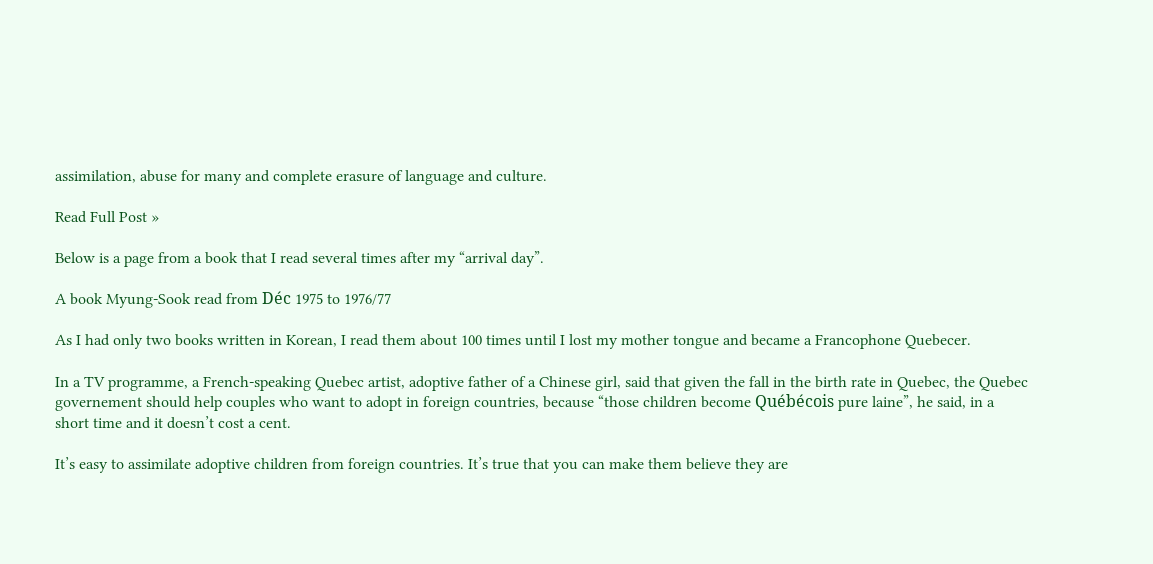assimilation, abuse for many and complete erasure of language and culture.

Read Full Post »

Below is a page from a book that I read several times after my “arrival day”.

A book Myung-Sook read from Déc 1975 to 1976/77

As I had only two books written in Korean, I read them about 100 times until I lost my mother tongue and became a Francophone Quebecer.

In a TV programme, a French-speaking Quebec artist, adoptive father of a Chinese girl, said that given the fall in the birth rate in Quebec, the Quebec governement should help couples who want to adopt in foreign countries, because “those children become Québécois pure laine”, he said, in a short time and it doesn’t cost a cent.

It’s easy to assimilate adoptive children from foreign countries. It’s true that you can make them believe they are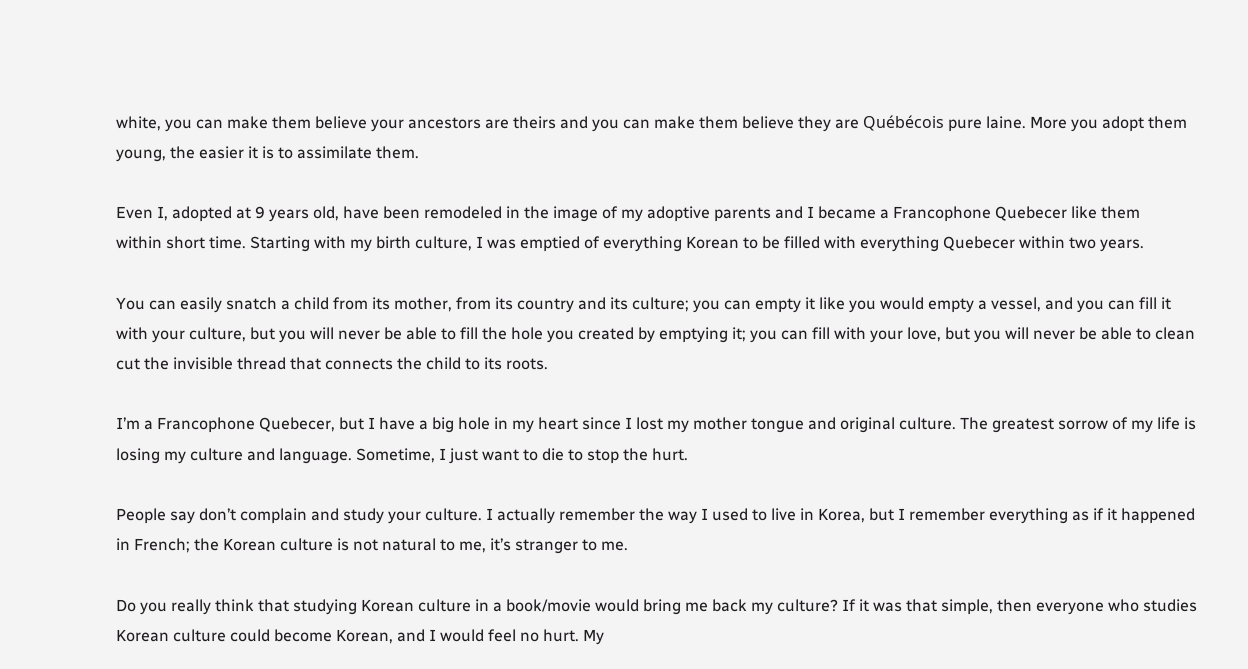white, you can make them believe your ancestors are theirs and you can make them believe they are Québécois pure laine. More you adopt them young, the easier it is to assimilate them.

Even I, adopted at 9 years old, have been remodeled in the image of my adoptive parents and I became a Francophone Quebecer like them
within short time. Starting with my birth culture, I was emptied of everything Korean to be filled with everything Quebecer within two years.

You can easily snatch a child from its mother, from its country and its culture; you can empty it like you would empty a vessel, and you can fill it with your culture, but you will never be able to fill the hole you created by emptying it; you can fill with your love, but you will never be able to clean cut the invisible thread that connects the child to its roots.

I’m a Francophone Quebecer, but I have a big hole in my heart since I lost my mother tongue and original culture. The greatest sorrow of my life is losing my culture and language. Sometime, I just want to die to stop the hurt.

People say don’t complain and study your culture. I actually remember the way I used to live in Korea, but I remember everything as if it happened in French; the Korean culture is not natural to me, it’s stranger to me.

Do you really think that studying Korean culture in a book/movie would bring me back my culture? If it was that simple, then everyone who studies Korean culture could become Korean, and I would feel no hurt. My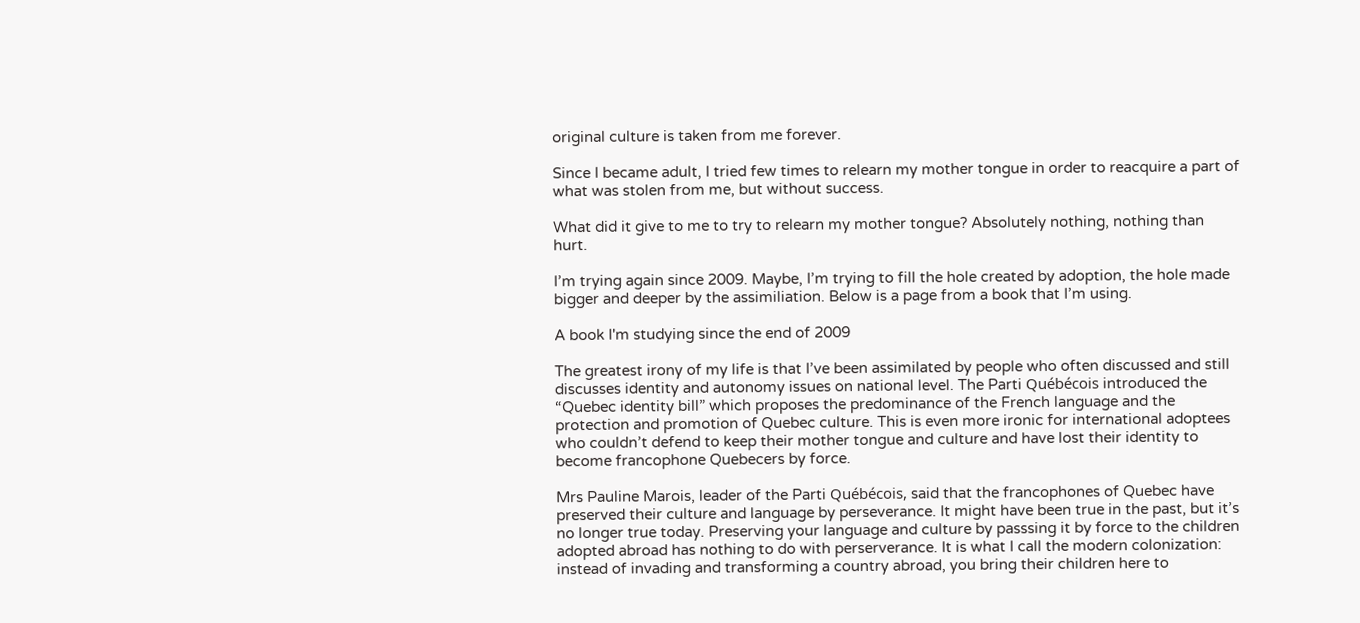original culture is taken from me forever.

Since I became adult, I tried few times to relearn my mother tongue in order to reacquire a part of what was stolen from me, but without success.

What did it give to me to try to relearn my mother tongue? Absolutely nothing, nothing than hurt.

I’m trying again since 2009. Maybe, I’m trying to fill the hole created by adoption, the hole made bigger and deeper by the assimiliation. Below is a page from a book that I’m using.

A book I'm studying since the end of 2009

The greatest irony of my life is that I’ve been assimilated by people who often discussed and still discusses identity and autonomy issues on national level. The Parti Québécois introduced the “Quebec identity bill” which proposes the predominance of the French language and the protection and promotion of Quebec culture. This is even more ironic for international adoptees who couldn’t defend to keep their mother tongue and culture and have lost their identity to become francophone Quebecers by force.

Mrs Pauline Marois, leader of the Parti Québécois, said that the francophones of Quebec have preserved their culture and language by perseverance. It might have been true in the past, but it’s no longer true today. Preserving your language and culture by passsing it by force to the children adopted abroad has nothing to do with perserverance. It is what I call the modern colonization: instead of invading and transforming a country abroad, you bring their children here to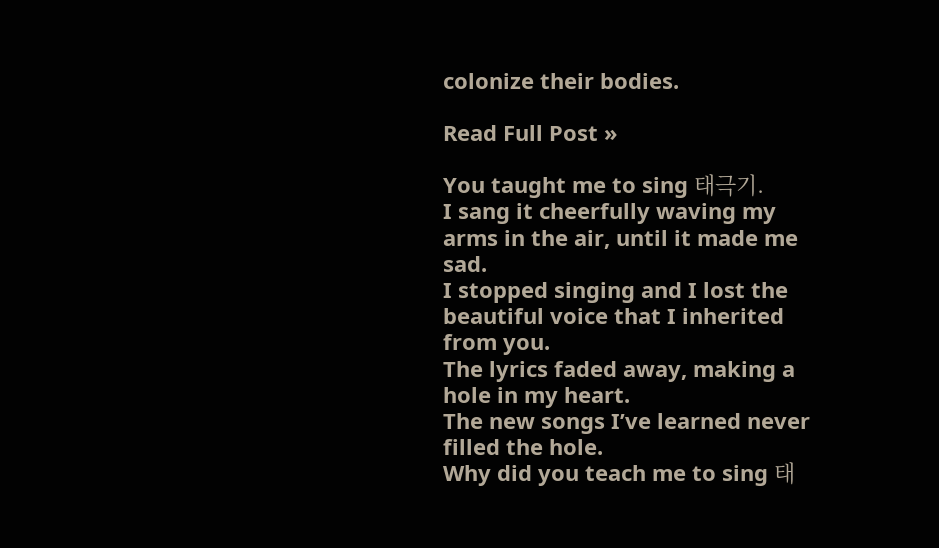colonize their bodies.

Read Full Post »

You taught me to sing 태극기.
I sang it cheerfully waving my arms in the air, until it made me sad.
I stopped singing and I lost the beautiful voice that I inherited from you.
The lyrics faded away, making a hole in my heart.
The new songs I’ve learned never filled the hole.
Why did you teach me to sing 태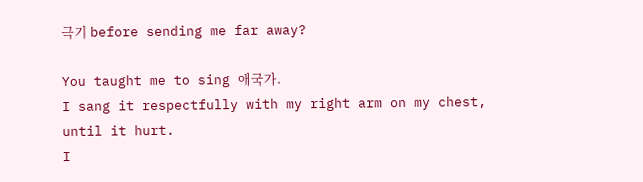극기 before sending me far away?

You taught me to sing 애국가.
I sang it respectfully with my right arm on my chest, until it hurt.
I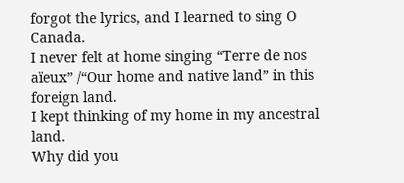forgot the lyrics, and I learned to sing O Canada.
I never felt at home singing “Terre de nos aïeux” /“Our home and native land” in this foreign land.
I kept thinking of my home in my ancestral land.
Why did you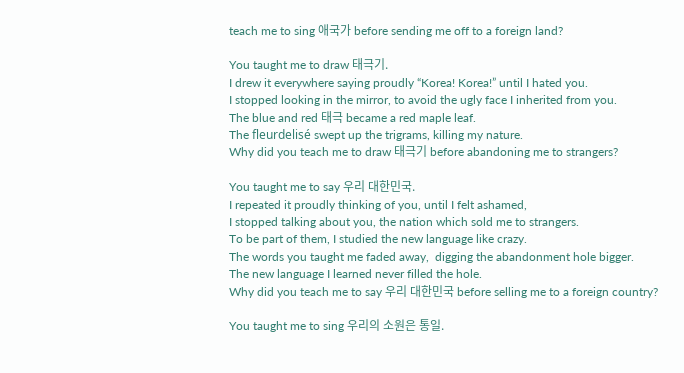teach me to sing 애국가 before sending me off to a foreign land?

You taught me to draw 태극기.
I drew it everywhere saying proudly “Korea! Korea!” until I hated you.
I stopped looking in the mirror, to avoid the ugly face I inherited from you.
The blue and red 태극 became a red maple leaf.
The fleurdelisé swept up the trigrams, killing my nature.
Why did you teach me to draw 태극기 before abandoning me to strangers?

You taught me to say 우리 대한민국.
I repeated it proudly thinking of you, until I felt ashamed,
I stopped talking about you, the nation which sold me to strangers.
To be part of them, I studied the new language like crazy.
The words you taught me faded away,  digging the abandonment hole bigger.
The new language I learned never filled the hole.
Why did you teach me to say 우리 대한민국 before selling me to a foreign country?

You taught me to sing 우리의 소원은 통일.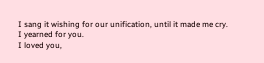I sang it wishing for our unification, until it made me cry.
I yearned for you.
I loved you,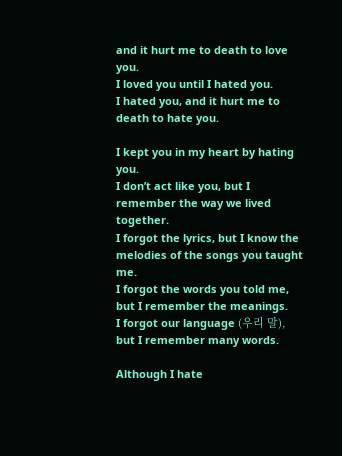and it hurt me to death to love you.
I loved you until I hated you.
I hated you, and it hurt me to death to hate you.

I kept you in my heart by hating you.
I don’t act like you, but I remember the way we lived together.
I forgot the lyrics, but I know the melodies of the songs you taught me.
I forgot the words you told me, but I remember the meanings.
I forgot our language (우리 말), but I remember many words.

Although I hate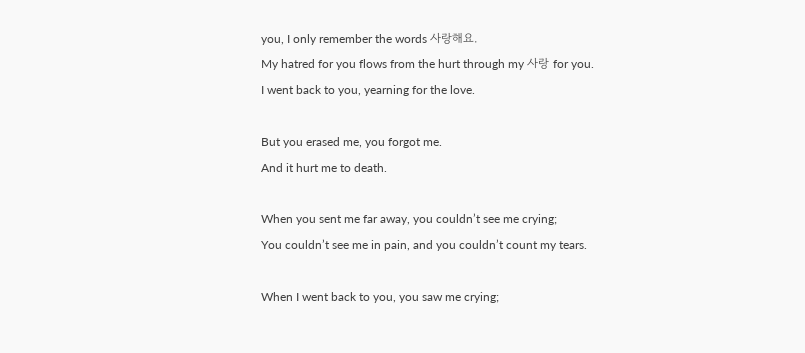you, I only remember the words 사랑해요.
My hatred for you flows from the hurt through my 사랑 for you.
I went back to you, yearning for the love.

But you erased me, you forgot me.
And it hurt me to death.

When you sent me far away, you couldn’t see me crying;
You couldn’t see me in pain, and you couldn’t count my tears.

When I went back to you, you saw me crying;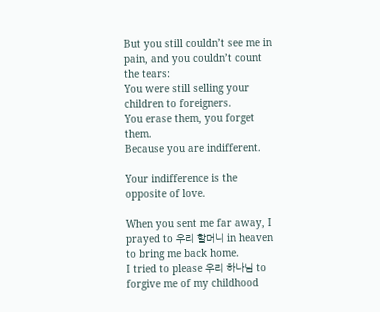But you still couldn’t see me in pain, and you couldn’t count the tears:
You were still selling your children to foreigners.
You erase them, you forget them.
Because you are indifferent.

Your indifference is the opposite of love.

When you sent me far away, I prayed to 우리 할머니 in heaven to bring me back home.
I tried to please 우리 하나님 to forgive me of my childhood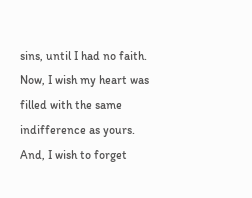sins, until I had no faith.
Now, I wish my heart was filled with the same indifference as yours.
And, I wish to forget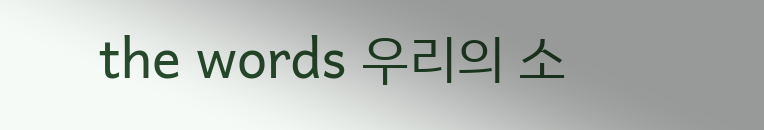the words 우리의 소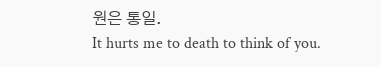원은 통일.
It hurts me to death to think of you.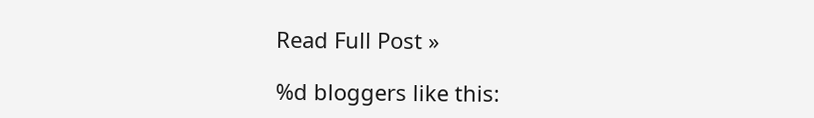Read Full Post »

%d bloggers like this: